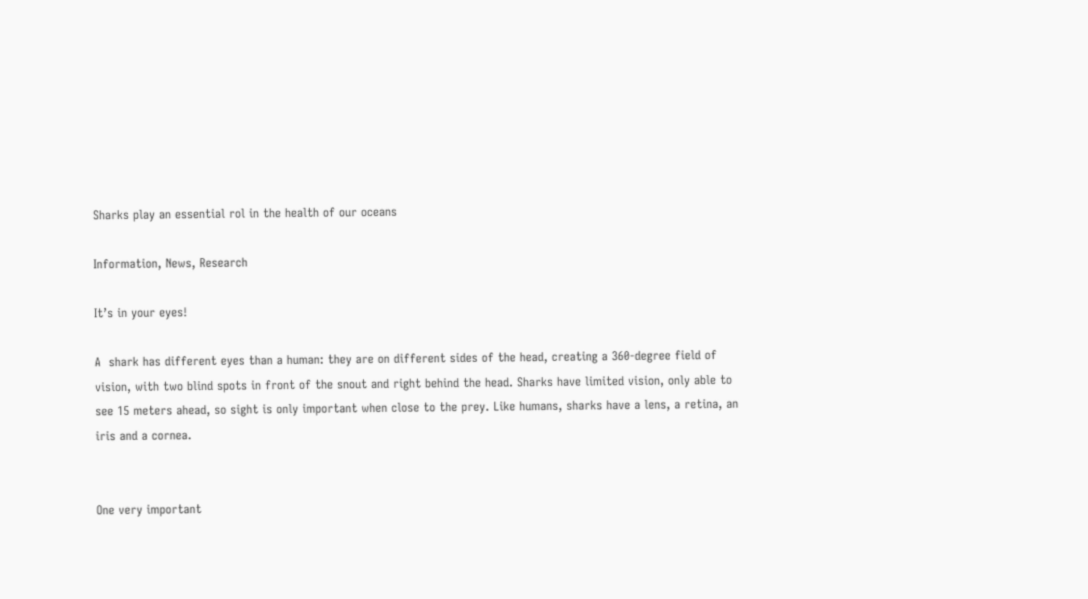Sharks play an essential rol in the health of our oceans

Information, News, Research

It’s in your eyes!

A  shark has different eyes than a human: they are on different sides of the head, creating a 360-degree field of vision, with two blind spots in front of the snout and right behind the head. Sharks have limited vision, only able to see 15 meters ahead, so sight is only important when close to the prey. Like humans, sharks have a lens, a retina, an iris and a cornea.


One very important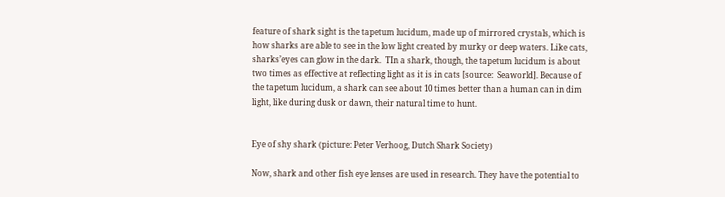feature of shark sight is the tapetum lucidum, made up of mirrored crystals, which is how sharks are able to see in the low light created by murky or deep waters. Like cats, sharks’eyes can glow in the dark.  TIn a shark, though, the tapetum lucidum is about two times as effective at reflecting light as it is in cats [source:  Seaworld]. Because of the tapetum lucidum, a shark can see about 10 times better than a human can in dim light, like during dusk or dawn, their natural time to hunt.


Eye of shy shark (picture: Peter Verhoog, Dutch Shark Society)

Now, shark and other fish eye lenses are used in research. They have the potential to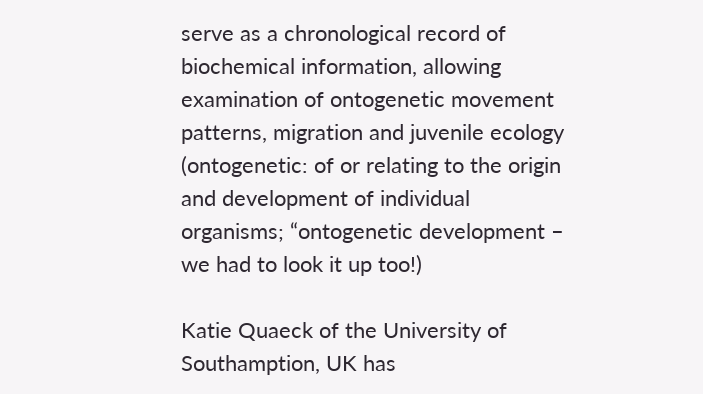serve as a chronological record of biochemical information, allowing examination of ontogenetic movement patterns, migration and juvenile ecology (ontogenetic: of or relating to the origin and development of individual organisms; “ontogenetic development – we had to look it up too!)

Katie Quaeck of the University of Southamption, UK has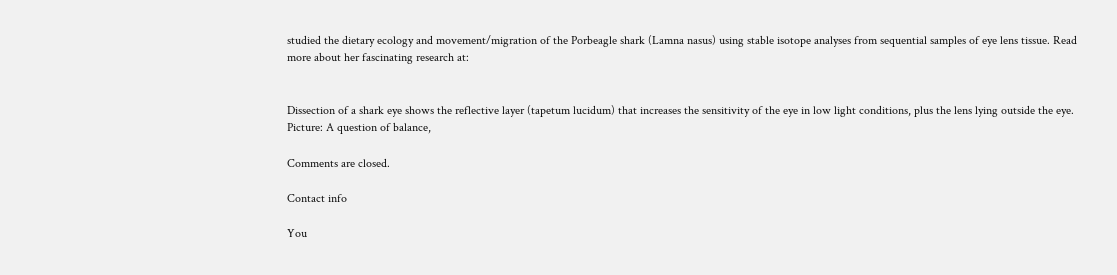studied the dietary ecology and movement/migration of the Porbeagle shark (Lamna nasus) using stable isotope analyses from sequential samples of eye lens tissue. Read more about her fascinating research at:


Dissection of a shark eye shows the reflective layer (tapetum lucidum) that increases the sensitivity of the eye in low light conditions, plus the lens lying outside the eye. Picture: A question of balance,

Comments are closed.

Contact info

You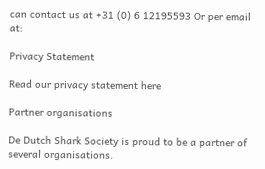can contact us at +31 (0) 6 12195593 Or per email at:

Privacy Statement

Read our privacy statement here

Partner organisations

De Dutch Shark Society is proud to be a partner of several organisations.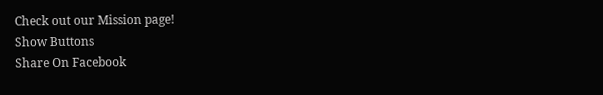Check out our Mission page!
Show Buttons
Share On Facebook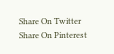Share On Twitter
Share On Pinterest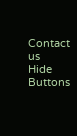Contact us
Hide Buttons